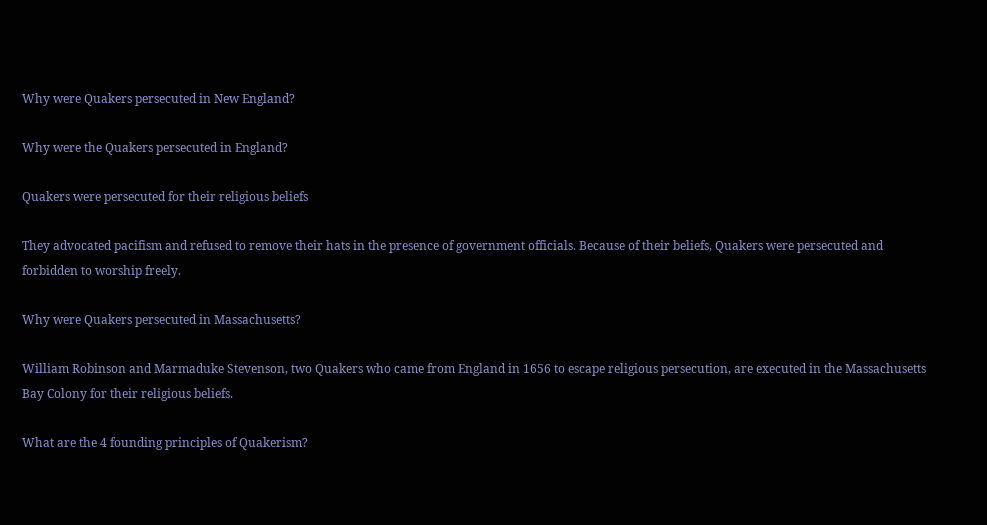Why were Quakers persecuted in New England?

Why were the Quakers persecuted in England?

Quakers were persecuted for their religious beliefs

They advocated pacifism and refused to remove their hats in the presence of government officials. Because of their beliefs, Quakers were persecuted and forbidden to worship freely.

Why were Quakers persecuted in Massachusetts?

William Robinson and Marmaduke Stevenson, two Quakers who came from England in 1656 to escape religious persecution, are executed in the Massachusetts Bay Colony for their religious beliefs.

What are the 4 founding principles of Quakerism?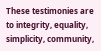These testimonies are to integrity, equality, simplicity, community,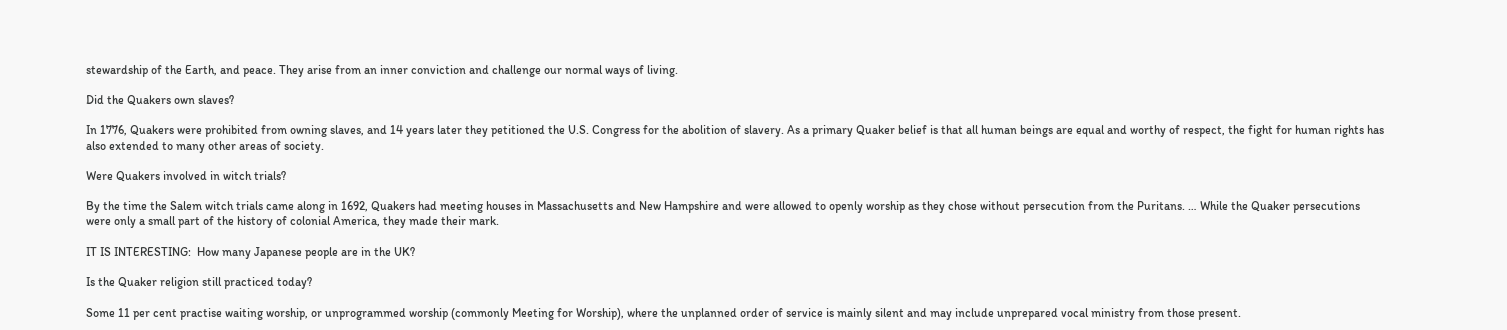stewardship of the Earth, and peace. They arise from an inner conviction and challenge our normal ways of living.

Did the Quakers own slaves?

In 1776, Quakers were prohibited from owning slaves, and 14 years later they petitioned the U.S. Congress for the abolition of slavery. As a primary Quaker belief is that all human beings are equal and worthy of respect, the fight for human rights has also extended to many other areas of society.

Were Quakers involved in witch trials?

By the time the Salem witch trials came along in 1692, Quakers had meeting houses in Massachusetts and New Hampshire and were allowed to openly worship as they chose without persecution from the Puritans. … While the Quaker persecutions were only a small part of the history of colonial America, they made their mark.

IT IS INTERESTING:  How many Japanese people are in the UK?

Is the Quaker religion still practiced today?

Some 11 per cent practise waiting worship, or unprogrammed worship (commonly Meeting for Worship), where the unplanned order of service is mainly silent and may include unprepared vocal ministry from those present.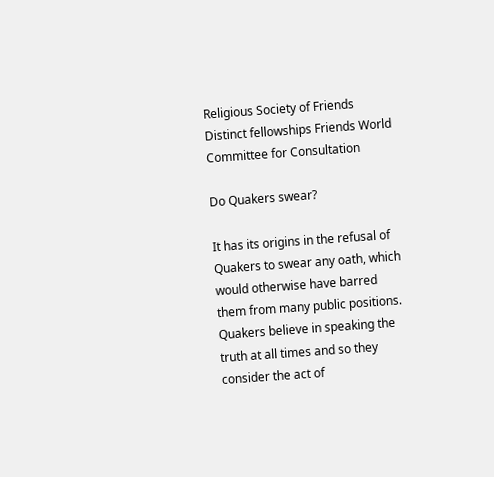Religious Society of Friends
Distinct fellowships Friends World Committee for Consultation

Do Quakers swear?

It has its origins in the refusal of Quakers to swear any oath, which would otherwise have barred them from many public positions. Quakers believe in speaking the truth at all times and so they consider the act of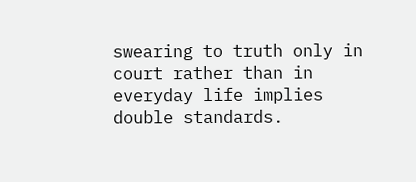swearing to truth only in court rather than in everyday life implies double standards.